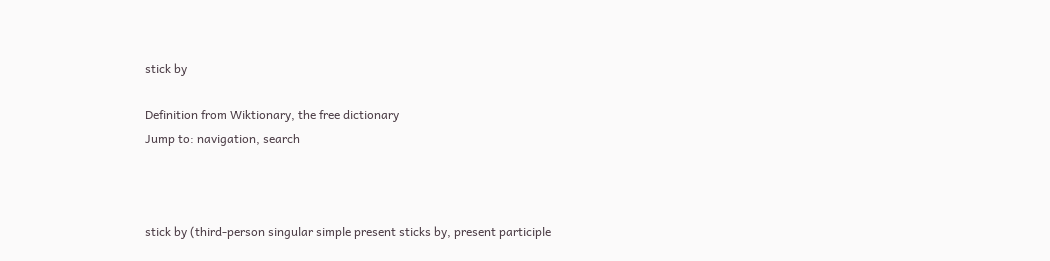stick by

Definition from Wiktionary, the free dictionary
Jump to: navigation, search



stick by (third-person singular simple present sticks by, present participle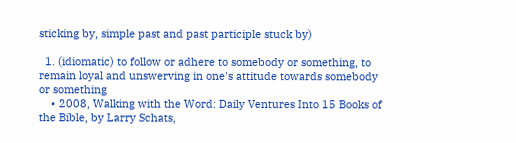sticking by, simple past and past participle stuck by)

  1. (idiomatic) to follow or adhere to somebody or something, to remain loyal and unswerving in one's attitude towards somebody or something
    • 2008, Walking with the Word: Daily Ventures Into 15 Books of the Bible, by Larry Schats,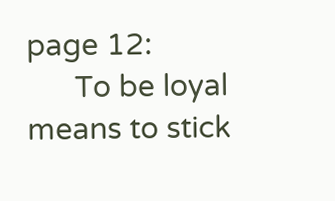page 12:
      To be loyal means to stick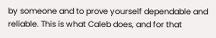by someone and to prove yourself dependable and reliable. This is what Caleb does, and for that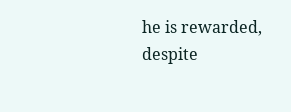he is rewarded, despite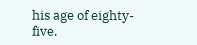his age of eighty-five.